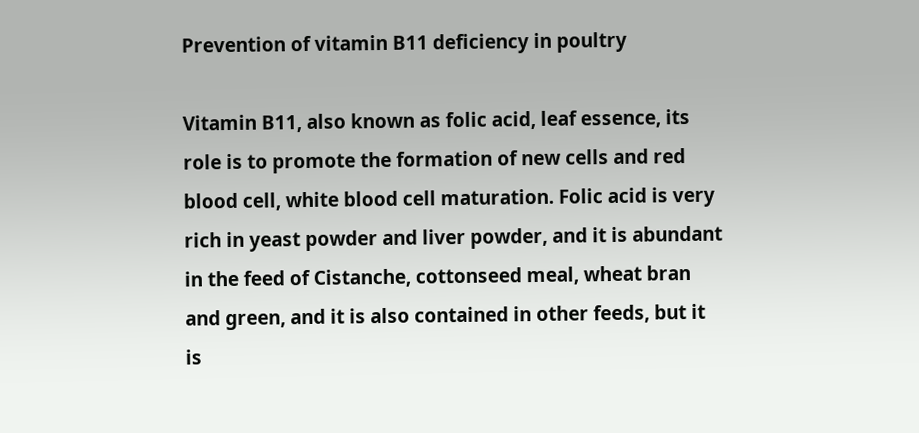Prevention of vitamin B11 deficiency in poultry

Vitamin B11, also known as folic acid, leaf essence, its role is to promote the formation of new cells and red blood cell, white blood cell maturation. Folic acid is very rich in yeast powder and liver powder, and it is abundant in the feed of Cistanche, cottonseed meal, wheat bran and green, and it is also contained in other feeds, but it is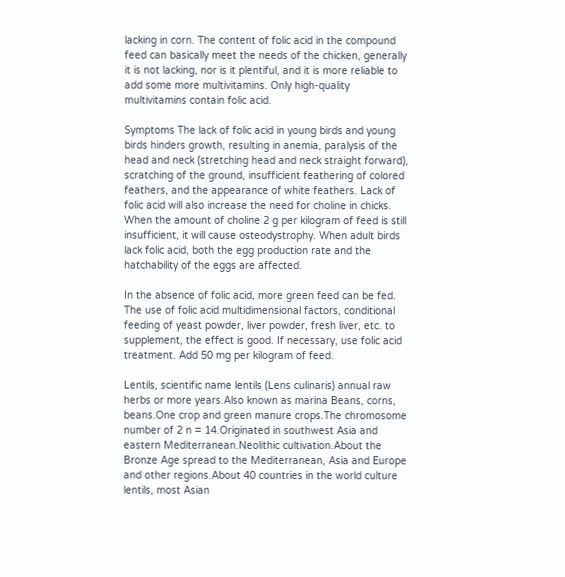lacking in corn. The content of folic acid in the compound feed can basically meet the needs of the chicken, generally it is not lacking, nor is it plentiful, and it is more reliable to add some more multivitamins. Only high-quality multivitamins contain folic acid.

Symptoms The lack of folic acid in young birds and young birds hinders growth, resulting in anemia, paralysis of the head and neck (stretching head and neck straight forward), scratching of the ground, insufficient feathering of colored feathers, and the appearance of white feathers. Lack of folic acid will also increase the need for choline in chicks. When the amount of choline 2 g per kilogram of feed is still insufficient, it will cause osteodystrophy. When adult birds lack folic acid, both the egg production rate and the hatchability of the eggs are affected.

In the absence of folic acid, more green feed can be fed. The use of folic acid multidimensional factors, conditional feeding of yeast powder, liver powder, fresh liver, etc. to supplement, the effect is good. If necessary, use folic acid treatment. Add 50 mg per kilogram of feed.

Lentils, scientific name lentils (Lens culinaris) annual raw herbs or more years.Also known as marina Beans, corns, beans.One crop and green manure crops.The chromosome number of 2 n = 14.Originated in southwest Asia and eastern Mediterranean.Neolithic cultivation.About the Bronze Age spread to the Mediterranean, Asia and Europe and other regions.About 40 countries in the world culture lentils, most Asian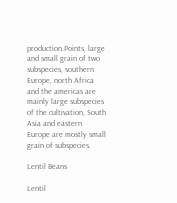production.Points, large and small grain of two subspecies, southern Europe, north Africa and the americas are mainly large subspecies of the cultivation, South Asia and eastern Europe are mostly small grain of subspecies.

Lentil Beans

Lentil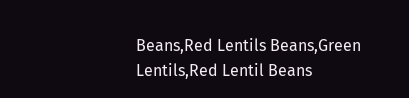Beans,Red Lentils Beans,Green Lentils,Red Lentil Beans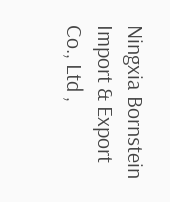Ningxia Bornstein Import & Export Co., Ltd ,